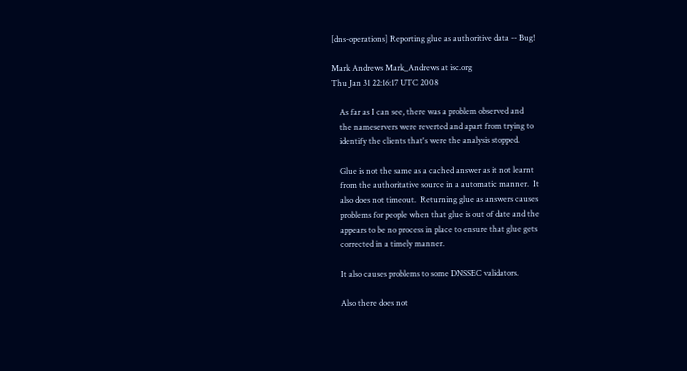[dns-operations] Reporting glue as authoritive data -- Bug!

Mark Andrews Mark_Andrews at isc.org
Thu Jan 31 22:16:17 UTC 2008

    As far as I can see, there was a problem observed and
    the nameservers were reverted and apart from trying to
    identify the clients that's were the analysis stopped.

    Glue is not the same as a cached answer as it not learnt
    from the authoritative source in a automatic manner.  It
    also does not timeout.  Returning glue as answers causes
    problems for people when that glue is out of date and the
    appears to be no process in place to ensure that glue gets
    corrected in a timely manner.

    It also causes problems to some DNSSEC validators.

    Also there does not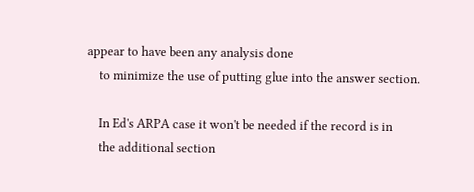appear to have been any analysis done
    to minimize the use of putting glue into the answer section.

    In Ed's ARPA case it won't be needed if the record is in
    the additional section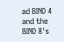ad BIND 4 and the BIND 8's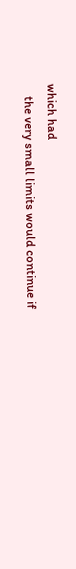which had
    the very small limits would continue if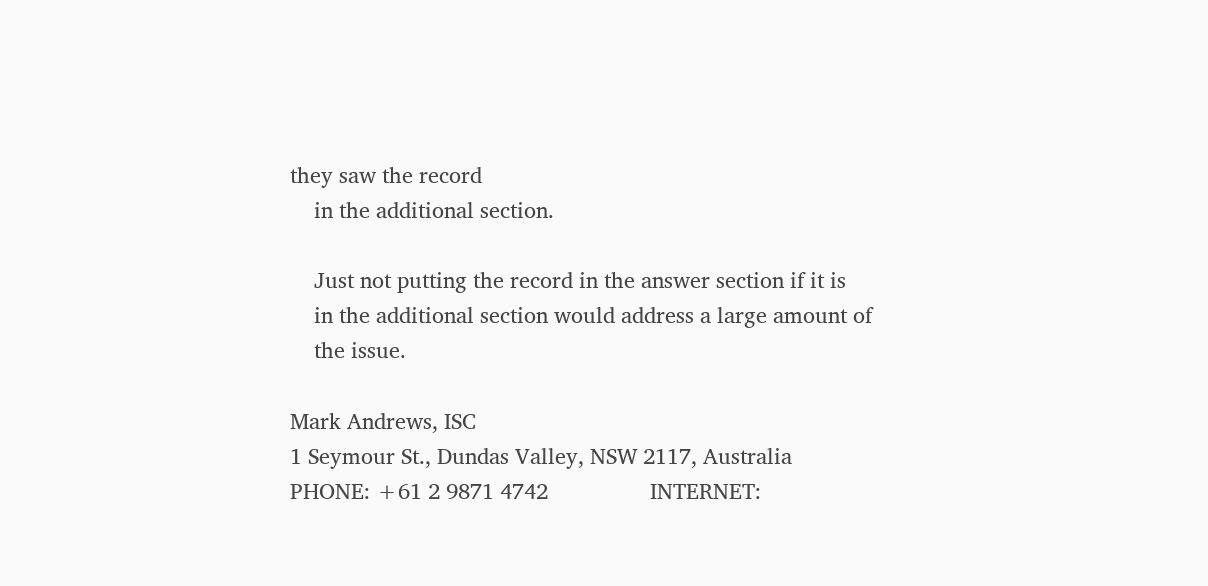they saw the record
    in the additional section.

    Just not putting the record in the answer section if it is
    in the additional section would address a large amount of
    the issue.

Mark Andrews, ISC
1 Seymour St., Dundas Valley, NSW 2117, Australia
PHONE: +61 2 9871 4742                 INTERNET: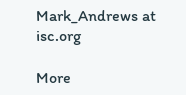Mark_Andrews at isc.org

More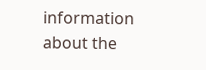information about the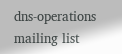dns-operations mailing list